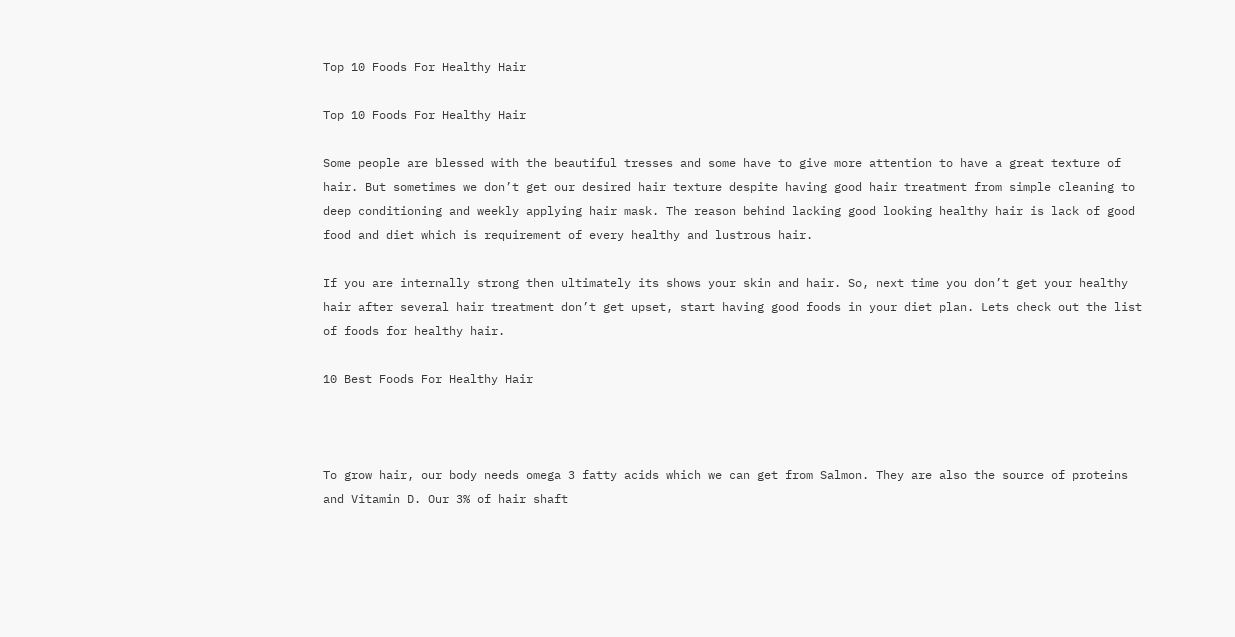Top 10 Foods For Healthy Hair

Top 10 Foods For Healthy Hair

Some people are blessed with the beautiful tresses and some have to give more attention to have a great texture of hair. But sometimes we don’t get our desired hair texture despite having good hair treatment from simple cleaning to deep conditioning and weekly applying hair mask. The reason behind lacking good looking healthy hair is lack of good food and diet which is requirement of every healthy and lustrous hair.

If you are internally strong then ultimately its shows your skin and hair. So, next time you don’t get your healthy hair after several hair treatment don’t get upset, start having good foods in your diet plan. Lets check out the list of foods for healthy hair.

10 Best Foods For Healthy Hair



To grow hair, our body needs omega 3 fatty acids which we can get from Salmon. They are also the source of proteins and Vitamin D. Our 3% of hair shaft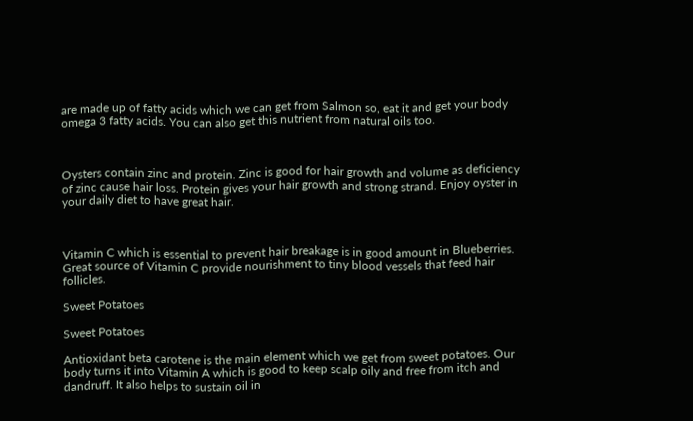are made up of fatty acids which we can get from Salmon so, eat it and get your body omega 3 fatty acids. You can also get this nutrient from natural oils too.



Oysters contain zinc and protein. Zinc is good for hair growth and volume as deficiency of zinc cause hair loss. Protein gives your hair growth and strong strand. Enjoy oyster in your daily diet to have great hair.



Vitamin C which is essential to prevent hair breakage is in good amount in Blueberries. Great source of Vitamin C provide nourishment to tiny blood vessels that feed hair follicles.

Sweet Potatoes

Sweet Potatoes

Antioxidant beta carotene is the main element which we get from sweet potatoes. Our body turns it into Vitamin A which is good to keep scalp oily and free from itch and dandruff. It also helps to sustain oil in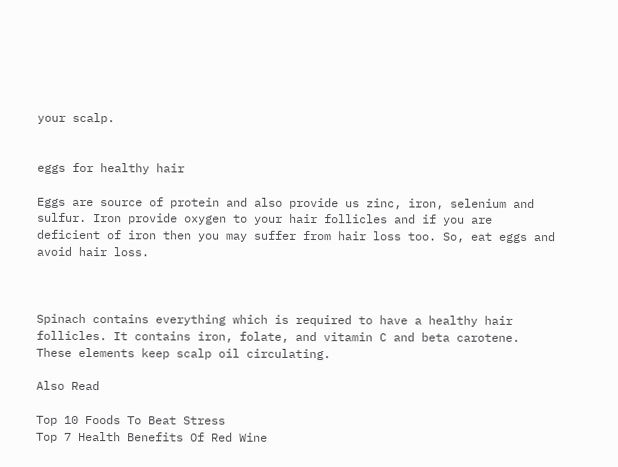your scalp.


eggs for healthy hair

Eggs are source of protein and also provide us zinc, iron, selenium and sulfur. Iron provide oxygen to your hair follicles and if you are deficient of iron then you may suffer from hair loss too. So, eat eggs and avoid hair loss.



Spinach contains everything which is required to have a healthy hair follicles. It contains iron, folate, and vitamin C and beta carotene. These elements keep scalp oil circulating.

Also Read

Top 10 Foods To Beat Stress
Top 7 Health Benefits Of Red Wine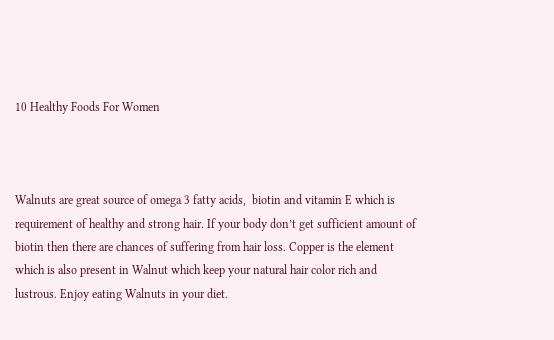10 Healthy Foods For Women



Walnuts are great source of omega 3 fatty acids,  biotin and vitamin E which is requirement of healthy and strong hair. If your body don’t get sufficient amount of biotin then there are chances of suffering from hair loss. Copper is the element which is also present in Walnut which keep your natural hair color rich and lustrous. Enjoy eating Walnuts in your diet.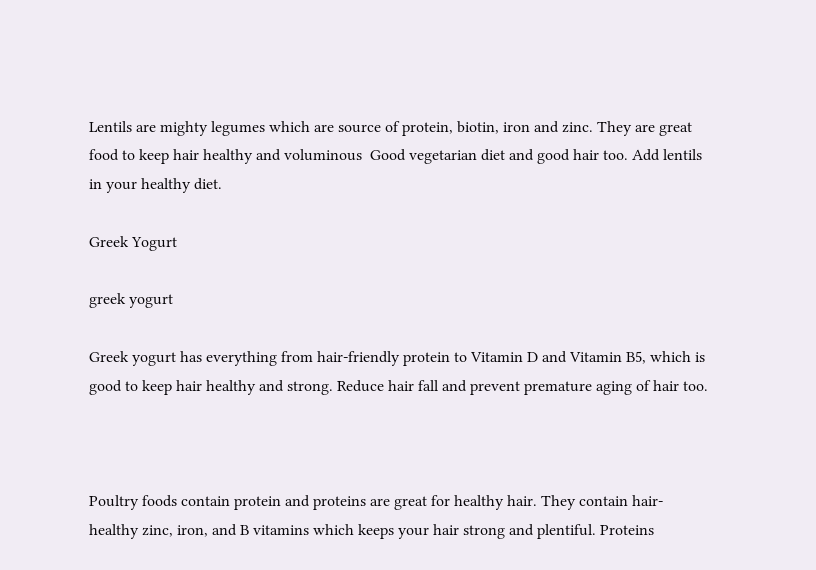Lentils are mighty legumes which are source of protein, biotin, iron and zinc. They are great food to keep hair healthy and voluminous  Good vegetarian diet and good hair too. Add lentils in your healthy diet.

Greek Yogurt

greek yogurt

Greek yogurt has everything from hair-friendly protein to Vitamin D and Vitamin B5, which is good to keep hair healthy and strong. Reduce hair fall and prevent premature aging of hair too.



Poultry foods contain protein and proteins are great for healthy hair. They contain hair-healthy zinc, iron, and B vitamins which keeps your hair strong and plentiful. Proteins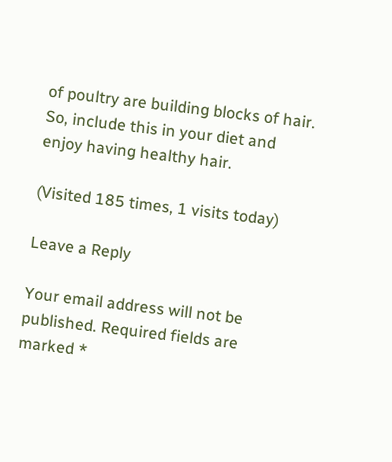of poultry are building blocks of hair. So, include this in your diet and enjoy having healthy hair.

(Visited 185 times, 1 visits today)

Leave a Reply

Your email address will not be published. Required fields are marked *